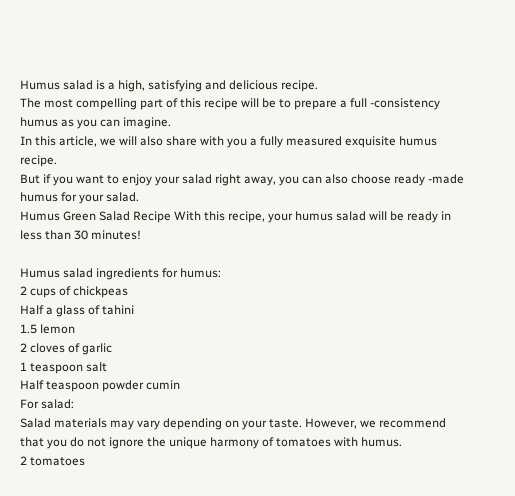Humus salad is a high, satisfying and delicious recipe.
The most compelling part of this recipe will be to prepare a full -consistency humus as you can imagine.
In this article, we will also share with you a fully measured exquisite humus recipe.
But if you want to enjoy your salad right away, you can also choose ready -made humus for your salad.
Humus Green Salad Recipe With this recipe, your humus salad will be ready in less than 30 minutes!

Humus salad ingredients for humus:
2 cups of chickpeas
Half a glass of tahini
1.5 lemon
2 cloves of garlic
1 teaspoon salt
Half teaspoon powder cumin
For salad:
Salad materials may vary depending on your taste. However, we recommend that you do not ignore the unique harmony of tomatoes with humus.
2 tomatoes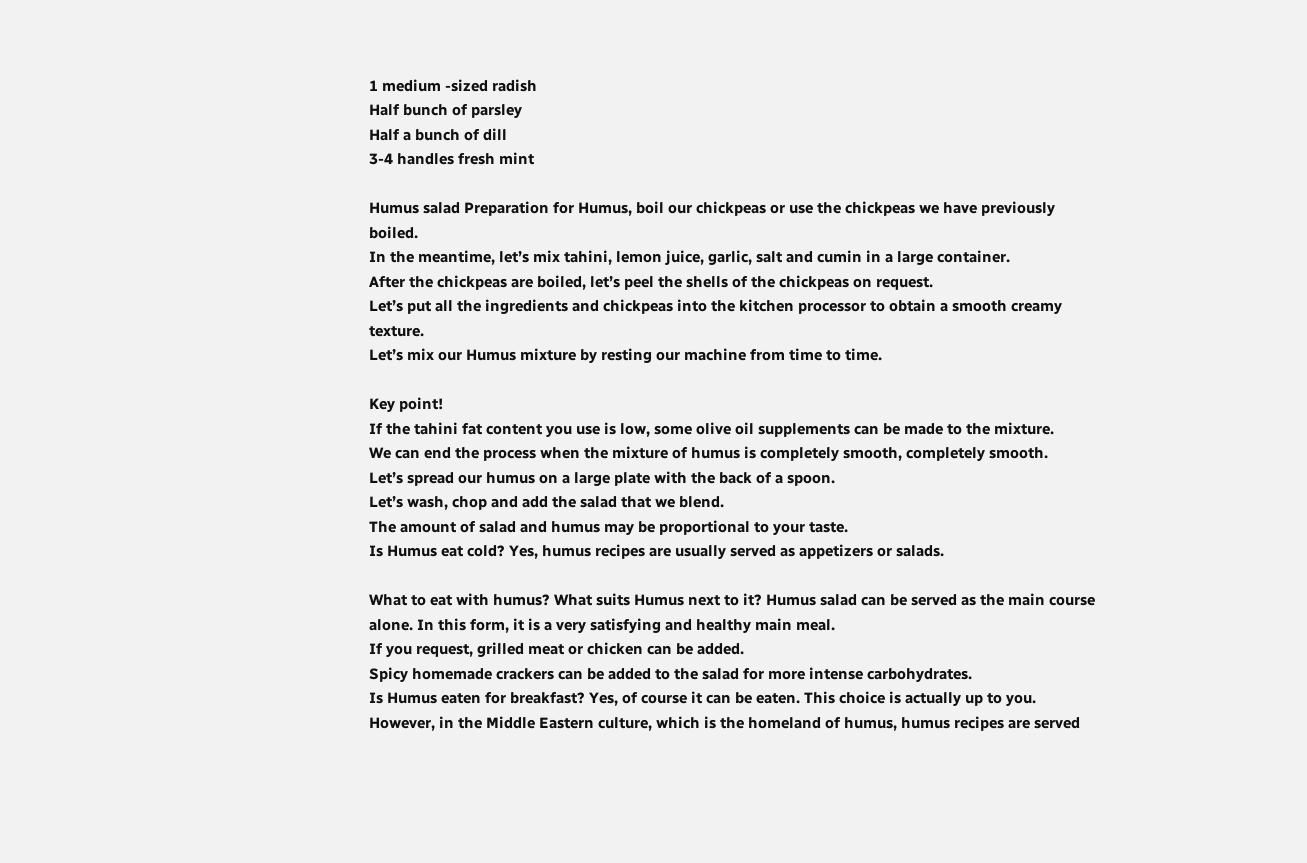1 medium -sized radish
Half bunch of parsley
Half a bunch of dill
3-4 handles fresh mint

Humus salad Preparation for Humus, boil our chickpeas or use the chickpeas we have previously boiled.
In the meantime, let’s mix tahini, lemon juice, garlic, salt and cumin in a large container.
After the chickpeas are boiled, let’s peel the shells of the chickpeas on request.
Let’s put all the ingredients and chickpeas into the kitchen processor to obtain a smooth creamy texture.
Let’s mix our Humus mixture by resting our machine from time to time.

Key point!
If the tahini fat content you use is low, some olive oil supplements can be made to the mixture.
We can end the process when the mixture of humus is completely smooth, completely smooth.
Let’s spread our humus on a large plate with the back of a spoon.
Let’s wash, chop and add the salad that we blend.
The amount of salad and humus may be proportional to your taste.
Is Humus eat cold? Yes, humus recipes are usually served as appetizers or salads.

What to eat with humus? What suits Humus next to it? Humus salad can be served as the main course alone. In this form, it is a very satisfying and healthy main meal.
If you request, grilled meat or chicken can be added.
Spicy homemade crackers can be added to the salad for more intense carbohydrates.
Is Humus eaten for breakfast? Yes, of course it can be eaten. This choice is actually up to you. However, in the Middle Eastern culture, which is the homeland of humus, humus recipes are served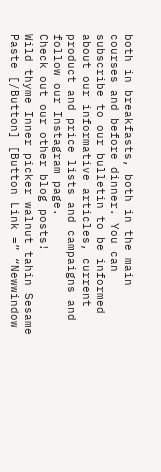both in breakfasts, both in the main courses and before dinner. You can subscribe to our bulletin to be informed about our informative articles, current product and price lists and campaigns and follow our Instagram page.
Check out our other blog posts!
Wild thyme Inner picker walnut tahin Sesame Paste [/Button] [Button Link =” “Newwindow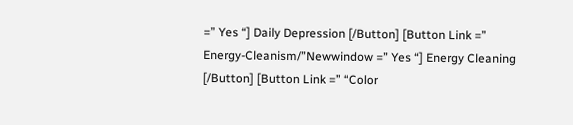=” Yes “] Daily Depression [/Button] [Button Link =” Energy-Cleanism/”Newwindow =” Yes “] Energy Cleaning [/Button] [Button Link =” “Color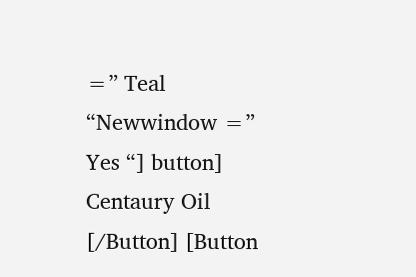=” Teal “Newwindow =” Yes “] button] Centaury Oil [/Button] [Button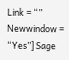Link = “” Newwindow = “Yes”] Sage